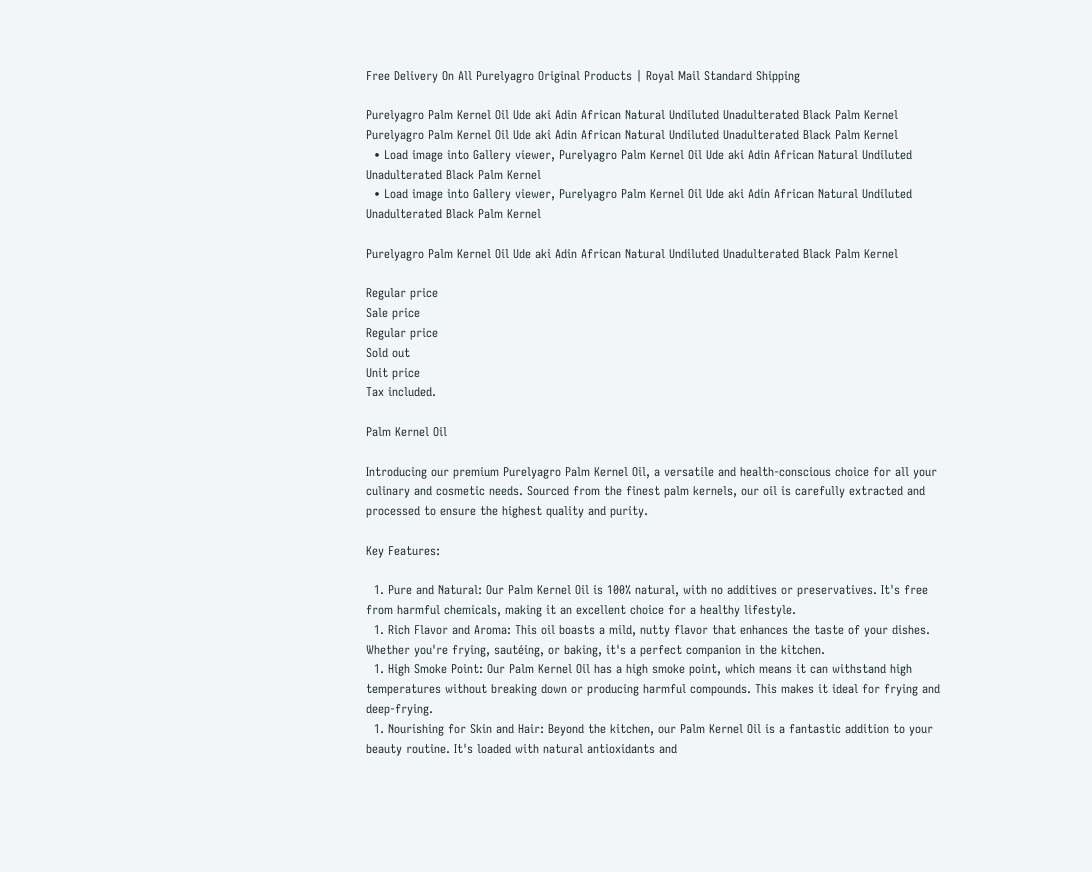Free Delivery On All Purelyagro Original Products | Royal Mail Standard Shipping

Purelyagro Palm Kernel Oil Ude aki Adin African Natural Undiluted Unadulterated Black Palm Kernel
Purelyagro Palm Kernel Oil Ude aki Adin African Natural Undiluted Unadulterated Black Palm Kernel
  • Load image into Gallery viewer, Purelyagro Palm Kernel Oil Ude aki Adin African Natural Undiluted Unadulterated Black Palm Kernel
  • Load image into Gallery viewer, Purelyagro Palm Kernel Oil Ude aki Adin African Natural Undiluted Unadulterated Black Palm Kernel

Purelyagro Palm Kernel Oil Ude aki Adin African Natural Undiluted Unadulterated Black Palm Kernel

Regular price
Sale price
Regular price
Sold out
Unit price
Tax included.

Palm Kernel Oil

Introducing our premium Purelyagro Palm Kernel Oil, a versatile and health-conscious choice for all your culinary and cosmetic needs. Sourced from the finest palm kernels, our oil is carefully extracted and processed to ensure the highest quality and purity.

Key Features:

  1. Pure and Natural: Our Palm Kernel Oil is 100% natural, with no additives or preservatives. It's free from harmful chemicals, making it an excellent choice for a healthy lifestyle.
  1. Rich Flavor and Aroma: This oil boasts a mild, nutty flavor that enhances the taste of your dishes. Whether you're frying, sautéing, or baking, it's a perfect companion in the kitchen.
  1. High Smoke Point: Our Palm Kernel Oil has a high smoke point, which means it can withstand high temperatures without breaking down or producing harmful compounds. This makes it ideal for frying and deep-frying.
  1. Nourishing for Skin and Hair: Beyond the kitchen, our Palm Kernel Oil is a fantastic addition to your beauty routine. It's loaded with natural antioxidants and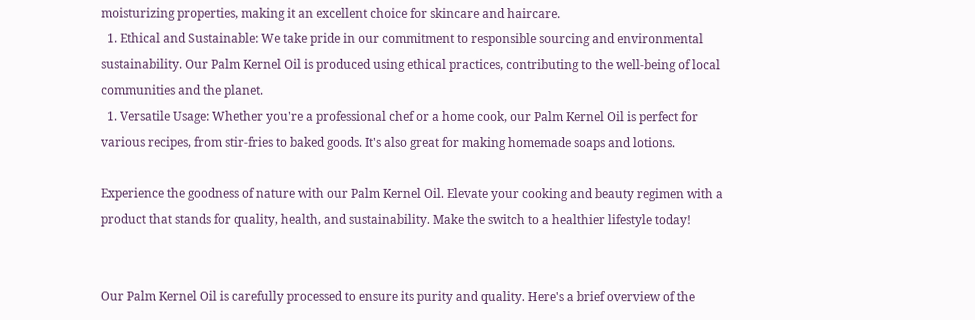moisturizing properties, making it an excellent choice for skincare and haircare.
  1. Ethical and Sustainable: We take pride in our commitment to responsible sourcing and environmental sustainability. Our Palm Kernel Oil is produced using ethical practices, contributing to the well-being of local communities and the planet.
  1. Versatile Usage: Whether you're a professional chef or a home cook, our Palm Kernel Oil is perfect for various recipes, from stir-fries to baked goods. It's also great for making homemade soaps and lotions.

Experience the goodness of nature with our Palm Kernel Oil. Elevate your cooking and beauty regimen with a product that stands for quality, health, and sustainability. Make the switch to a healthier lifestyle today!


Our Palm Kernel Oil is carefully processed to ensure its purity and quality. Here's a brief overview of the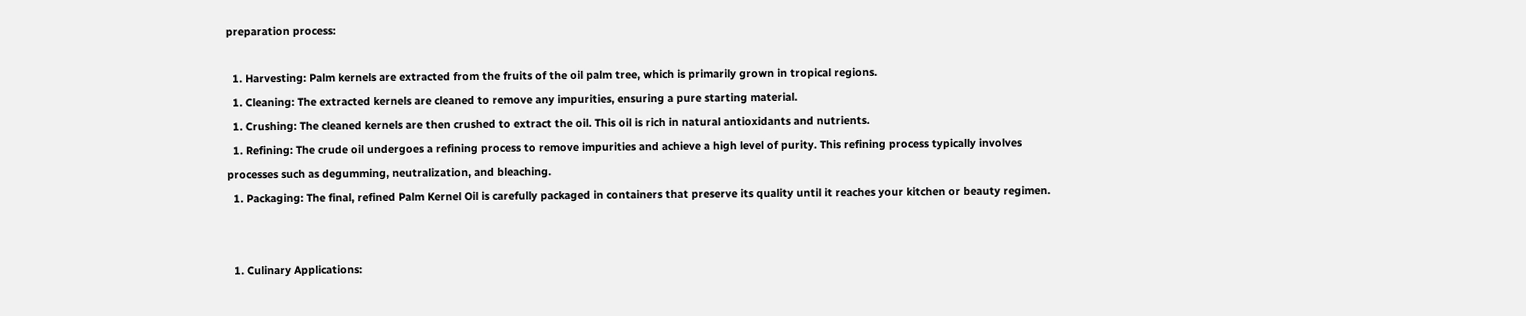preparation process:

  1. Harvesting: Palm kernels are extracted from the fruits of the oil palm tree, which is primarily grown in tropical regions.
  1. Cleaning: The extracted kernels are cleaned to remove any impurities, ensuring a pure starting material.
  1. Crushing: The cleaned kernels are then crushed to extract the oil. This oil is rich in natural antioxidants and nutrients.
  1. Refining: The crude oil undergoes a refining process to remove impurities and achieve a high level of purity. This refining process typically involves processes such as degumming, neutralization, and bleaching.
  1. Packaging: The final, refined Palm Kernel Oil is carefully packaged in containers that preserve its quality until it reaches your kitchen or beauty regimen.


  1. Culinary Applications: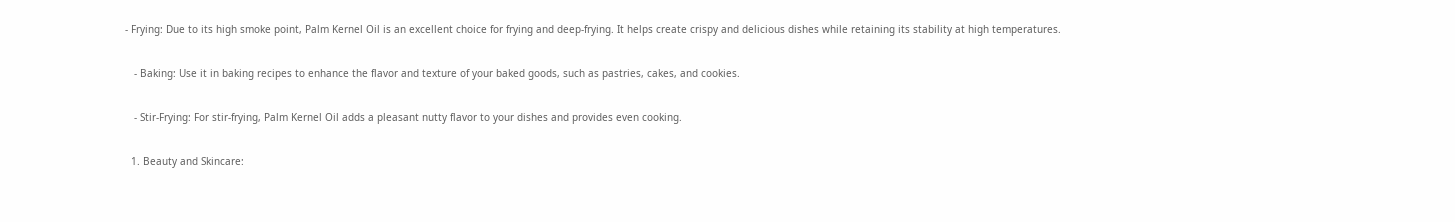- Frying: Due to its high smoke point, Palm Kernel Oil is an excellent choice for frying and deep-frying. It helps create crispy and delicious dishes while retaining its stability at high temperatures.

   - Baking: Use it in baking recipes to enhance the flavor and texture of your baked goods, such as pastries, cakes, and cookies.

   - Stir-Frying: For stir-frying, Palm Kernel Oil adds a pleasant nutty flavor to your dishes and provides even cooking.

  1. Beauty and Skincare: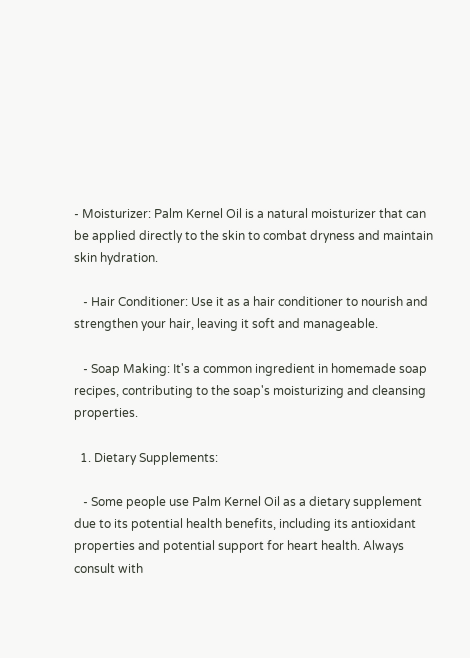- Moisturizer: Palm Kernel Oil is a natural moisturizer that can be applied directly to the skin to combat dryness and maintain skin hydration.

   - Hair Conditioner: Use it as a hair conditioner to nourish and strengthen your hair, leaving it soft and manageable.

   - Soap Making: It's a common ingredient in homemade soap recipes, contributing to the soap's moisturizing and cleansing properties.

  1. Dietary Supplements:

   - Some people use Palm Kernel Oil as a dietary supplement due to its potential health benefits, including its antioxidant properties and potential support for heart health. Always consult with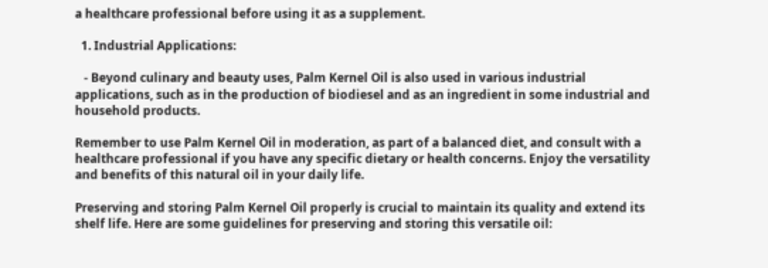a healthcare professional before using it as a supplement.

  1. Industrial Applications:

   - Beyond culinary and beauty uses, Palm Kernel Oil is also used in various industrial applications, such as in the production of biodiesel and as an ingredient in some industrial and household products.

Remember to use Palm Kernel Oil in moderation, as part of a balanced diet, and consult with a healthcare professional if you have any specific dietary or health concerns. Enjoy the versatility and benefits of this natural oil in your daily life.

Preserving and storing Palm Kernel Oil properly is crucial to maintain its quality and extend its shelf life. Here are some guidelines for preserving and storing this versatile oil: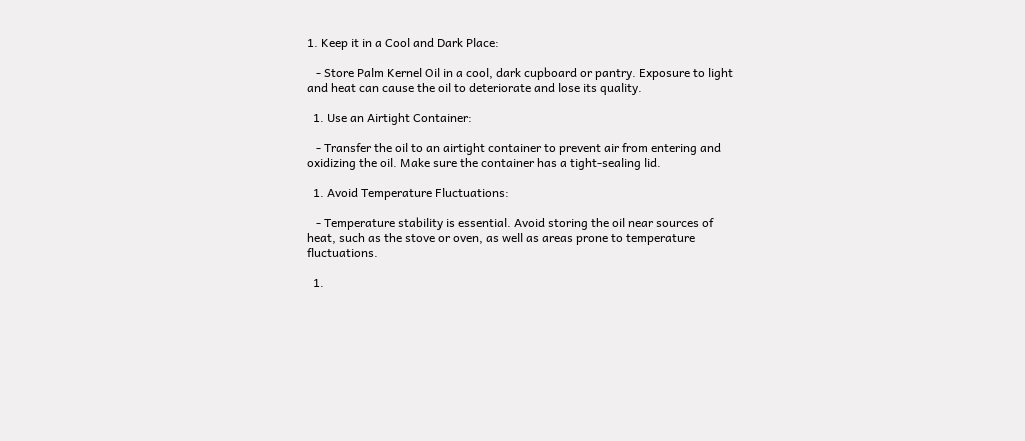1. Keep it in a Cool and Dark Place:

   - Store Palm Kernel Oil in a cool, dark cupboard or pantry. Exposure to light and heat can cause the oil to deteriorate and lose its quality.

  1. Use an Airtight Container:

   - Transfer the oil to an airtight container to prevent air from entering and oxidizing the oil. Make sure the container has a tight-sealing lid.

  1. Avoid Temperature Fluctuations:

   - Temperature stability is essential. Avoid storing the oil near sources of heat, such as the stove or oven, as well as areas prone to temperature fluctuations.

  1.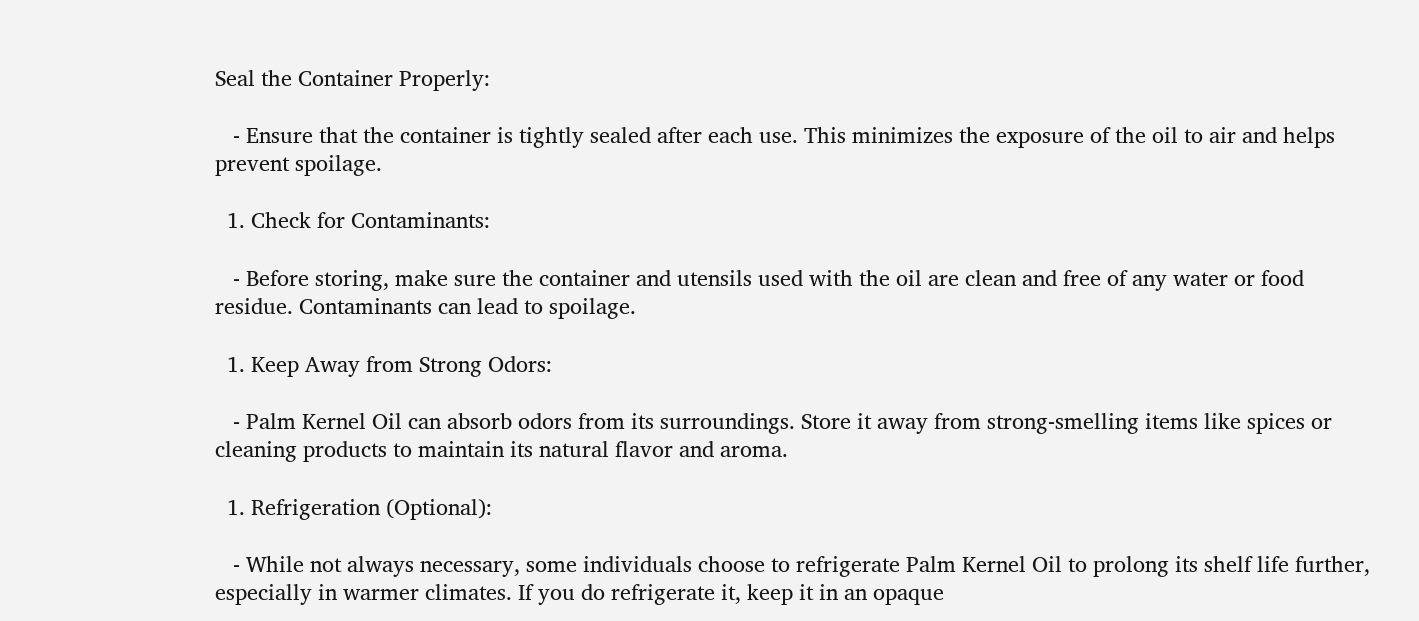Seal the Container Properly:

   - Ensure that the container is tightly sealed after each use. This minimizes the exposure of the oil to air and helps prevent spoilage.

  1. Check for Contaminants:

   - Before storing, make sure the container and utensils used with the oil are clean and free of any water or food residue. Contaminants can lead to spoilage.

  1. Keep Away from Strong Odors:

   - Palm Kernel Oil can absorb odors from its surroundings. Store it away from strong-smelling items like spices or cleaning products to maintain its natural flavor and aroma.

  1. Refrigeration (Optional):

   - While not always necessary, some individuals choose to refrigerate Palm Kernel Oil to prolong its shelf life further, especially in warmer climates. If you do refrigerate it, keep it in an opaque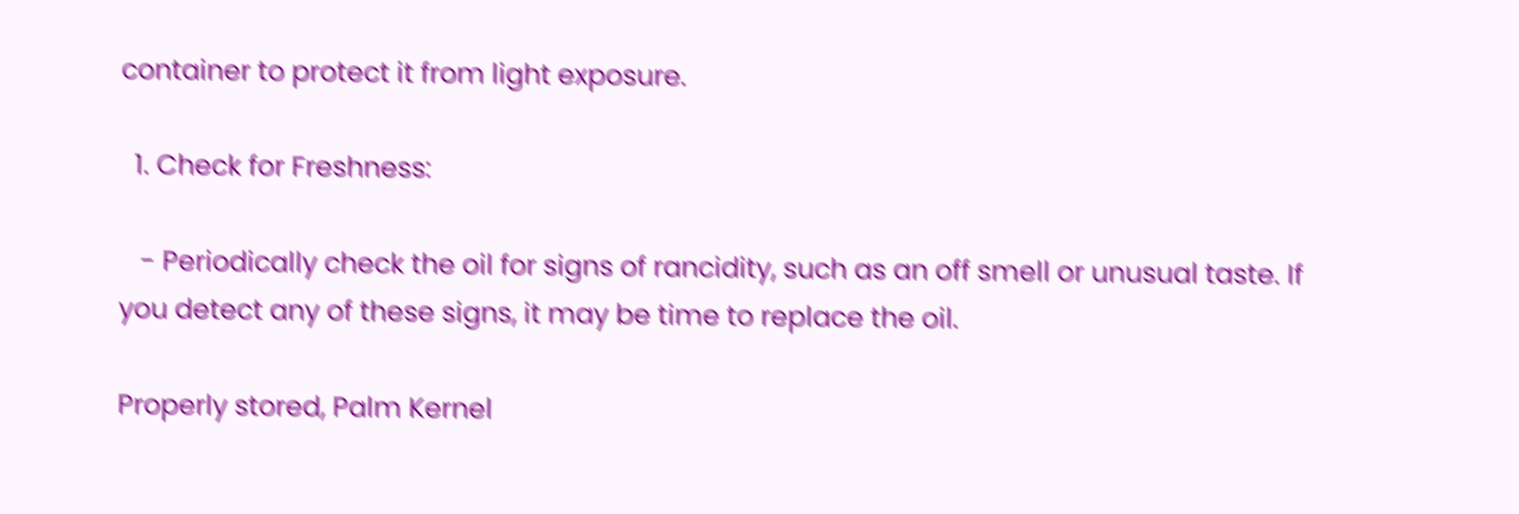container to protect it from light exposure.

  1. Check for Freshness:

   - Periodically check the oil for signs of rancidity, such as an off smell or unusual taste. If you detect any of these signs, it may be time to replace the oil.

Properly stored, Palm Kernel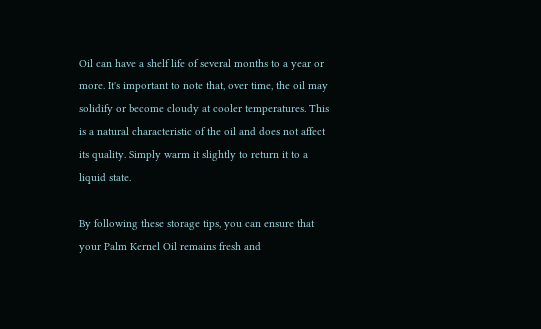Oil can have a shelf life of several months to a year or more. It's important to note that, over time, the oil may solidify or become cloudy at cooler temperatures. This is a natural characteristic of the oil and does not affect its quality. Simply warm it slightly to return it to a liquid state.

By following these storage tips, you can ensure that your Palm Kernel Oil remains fresh and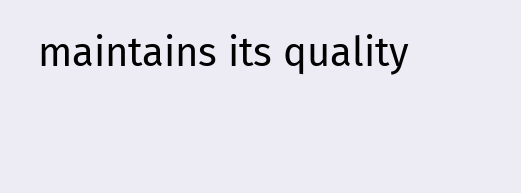maintains its quality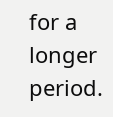for a longer period.